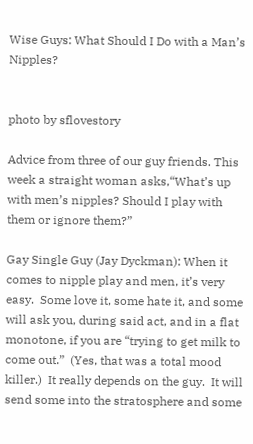Wise Guys: What Should I Do with a Man’s Nipples?


photo by sflovestory

Advice from three of our guy friends. This week a straight woman asks,“What’s up with men’s nipples? Should I play with them or ignore them?”

Gay Single Guy (Jay Dyckman): When it comes to nipple play and men, it’s very easy.  Some love it, some hate it, and some will ask you, during said act, and in a flat monotone, if you are “trying to get milk to come out.”  (Yes, that was a total mood killer.)  It really depends on the guy.  It will send some into the stratosphere and some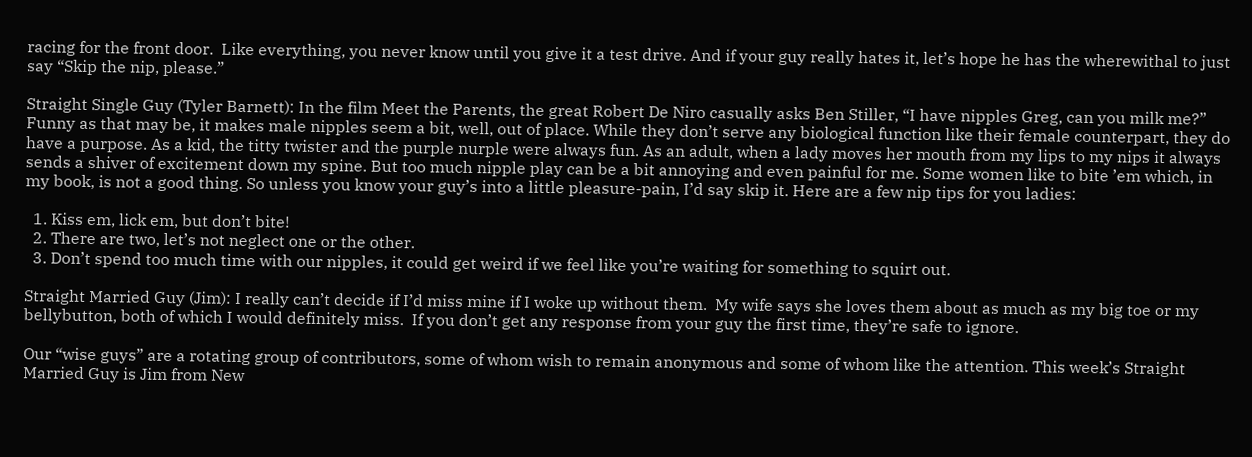racing for the front door.  Like everything, you never know until you give it a test drive. And if your guy really hates it, let’s hope he has the wherewithal to just say “Skip the nip, please.”

Straight Single Guy (Tyler Barnett): In the film Meet the Parents, the great Robert De Niro casually asks Ben Stiller, “I have nipples Greg, can you milk me?” Funny as that may be, it makes male nipples seem a bit, well, out of place. While they don’t serve any biological function like their female counterpart, they do have a purpose. As a kid, the titty twister and the purple nurple were always fun. As an adult, when a lady moves her mouth from my lips to my nips it always sends a shiver of excitement down my spine. But too much nipple play can be a bit annoying and even painful for me. Some women like to bite ’em which, in my book, is not a good thing. So unless you know your guy’s into a little pleasure-pain, I’d say skip it. Here are a few nip tips for you ladies:

  1. Kiss em, lick em, but don’t bite!
  2. There are two, let’s not neglect one or the other.
  3. Don’t spend too much time with our nipples, it could get weird if we feel like you’re waiting for something to squirt out.

Straight Married Guy (Jim): I really can’t decide if I’d miss mine if I woke up without them.  My wife says she loves them about as much as my big toe or my bellybutton, both of which I would definitely miss.  If you don’t get any response from your guy the first time, they’re safe to ignore.

Our “wise guys” are a rotating group of contributors, some of whom wish to remain anonymous and some of whom like the attention. This week’s Straight Married Guy is Jim from New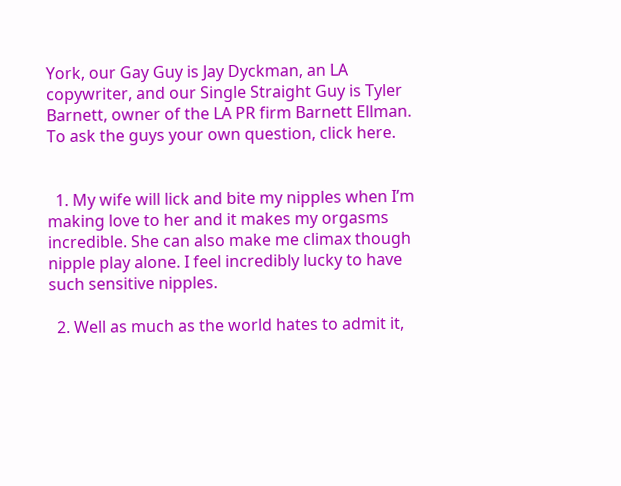York, our Gay Guy is Jay Dyckman, an LA copywriter, and our Single Straight Guy is Tyler Barnett, owner of the LA PR firm Barnett Ellman. To ask the guys your own question, click here.


  1. My wife will lick and bite my nipples when I’m making love to her and it makes my orgasms incredible. She can also make me climax though nipple play alone. I feel incredibly lucky to have such sensitive nipples.

  2. Well as much as the world hates to admit it,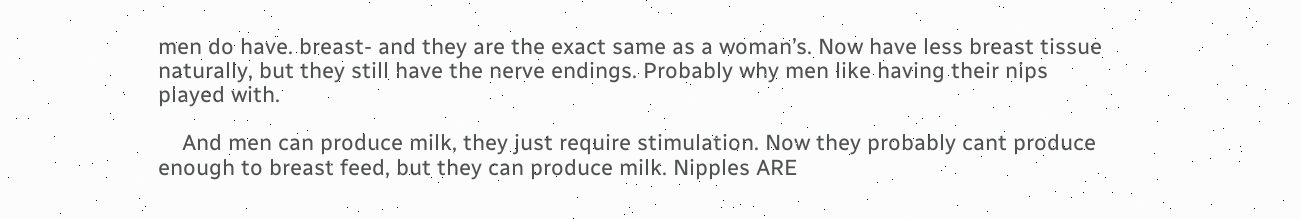men do have. breast- and they are the exact same as a woman’s. Now have less breast tissue naturally, but they still have the nerve endings. Probably why men like having their nips played with.

    And men can produce milk, they just require stimulation. Now they probably cant produce enough to breast feed, but they can produce milk. Nipples ARE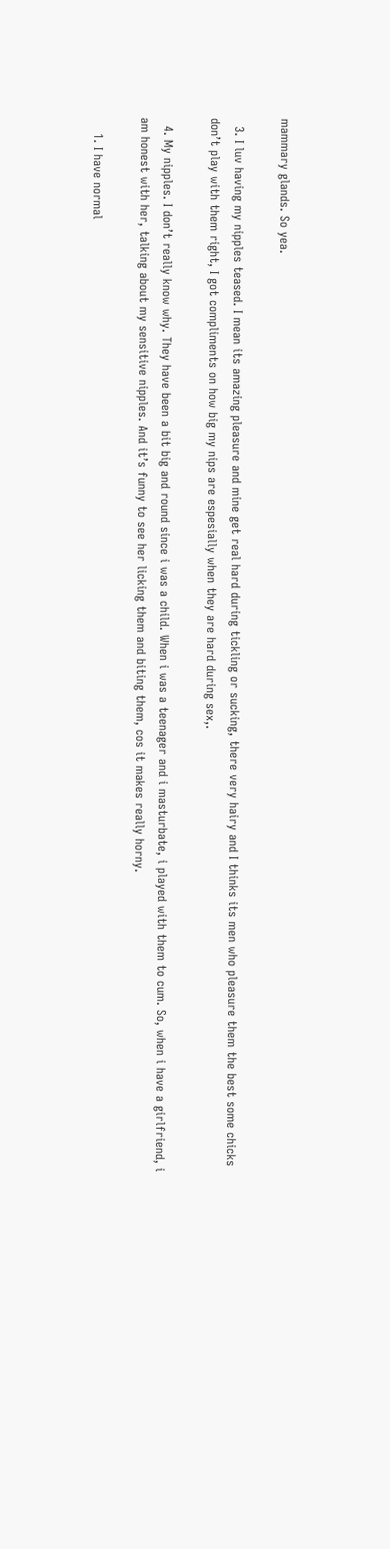mammary glands. So yea.

  3. I luv having my nipples teased. I mean its amazing pleasure and mine get real hard during tickling or sucking, there very hairy and I thinks its men who pleasure them the best some chicks don’t play with them right, I got compliments on how big my nips are espesially when they are hard during sex,.

  4. My nipples. I don’t really know why. They have been a bit big and round since i was a child. When i was a teenager and i masturbate, i played with them to cum. So, when i have a girlfriend, i am honest with her, talking about my sensitive nipples. And it’s funny to see her licking them and biting them, cos it makes really horny.

    1. I have normal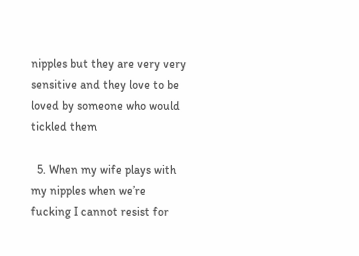nipples but they are very very sensitive and they love to be loved by someone who would tickled them

  5. When my wife plays with my nipples when we’re fucking I cannot resist for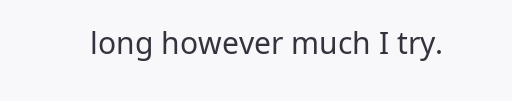long however much I try.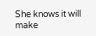She knows it will make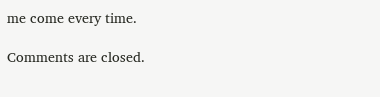me come every time.

Comments are closed.